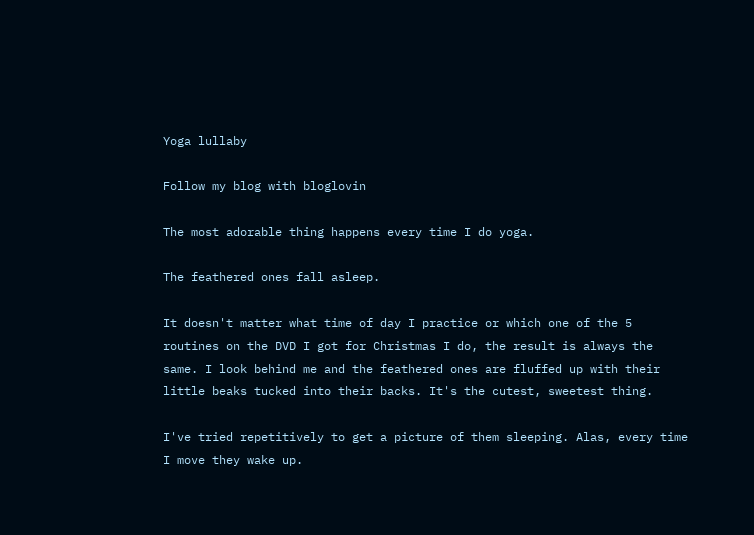Yoga lullaby

Follow my blog with bloglovin

The most adorable thing happens every time I do yoga.

The feathered ones fall asleep.

It doesn't matter what time of day I practice or which one of the 5 routines on the DVD I got for Christmas I do, the result is always the same. I look behind me and the feathered ones are fluffed up with their little beaks tucked into their backs. It's the cutest, sweetest thing.

I've tried repetitively to get a picture of them sleeping. Alas, every time I move they wake up.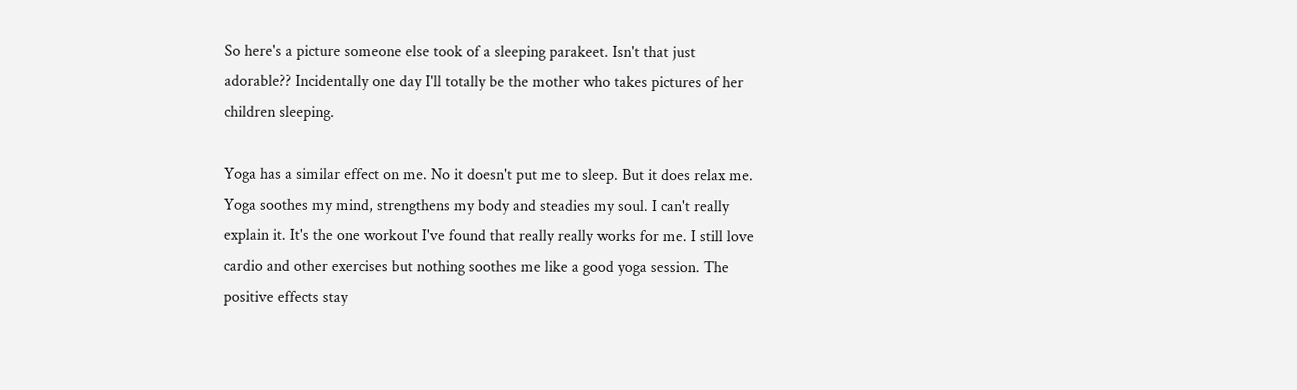So here's a picture someone else took of a sleeping parakeet. Isn't that just adorable?? Incidentally one day I'll totally be the mother who takes pictures of her children sleeping.

Yoga has a similar effect on me. No it doesn't put me to sleep. But it does relax me. Yoga soothes my mind, strengthens my body and steadies my soul. I can't really explain it. It's the one workout I've found that really really works for me. I still love cardio and other exercises but nothing soothes me like a good yoga session. The positive effects stay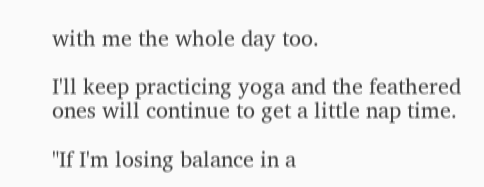with me the whole day too.

I'll keep practicing yoga and the feathered ones will continue to get a little nap time.

"If I'm losing balance in a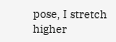pose, I stretch higher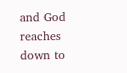and God reaches down to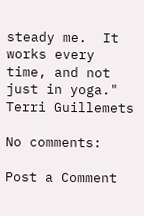steady me.  It works every time, and not just in yoga."
Terri Guillemets

No comments:

Post a Comment